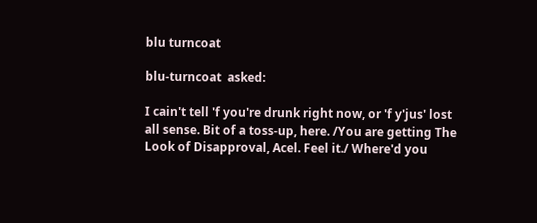blu turncoat

blu-turncoat  asked:

I cain't tell 'f you're drunk right now, or 'f y'jus' lost all sense. Bit of a toss-up, here. /You are getting The Look of Disapproval, Acel. Feel it./ Where'd you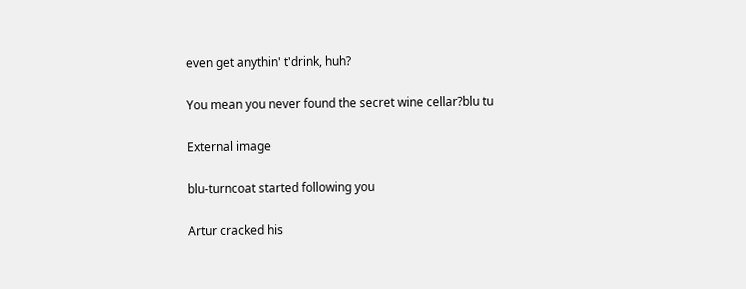even get anythin' t'drink, huh?

You mean you never found the secret wine cellar?blu tu

External image

blu-turncoat started following you

Artur cracked his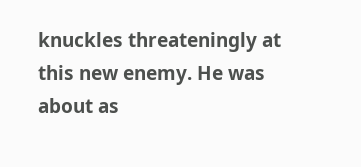knuckles threateningly at this new enemy. He was about as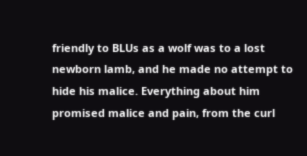friendly to BLUs as a wolf was to a lost newborn lamb, and he made no attempt to hide his malice. Everything about him promised malice and pain, from the curl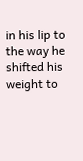in his lip to the way he shifted his weight to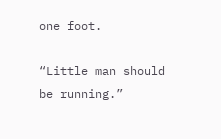one foot.

“Little man should be running.”